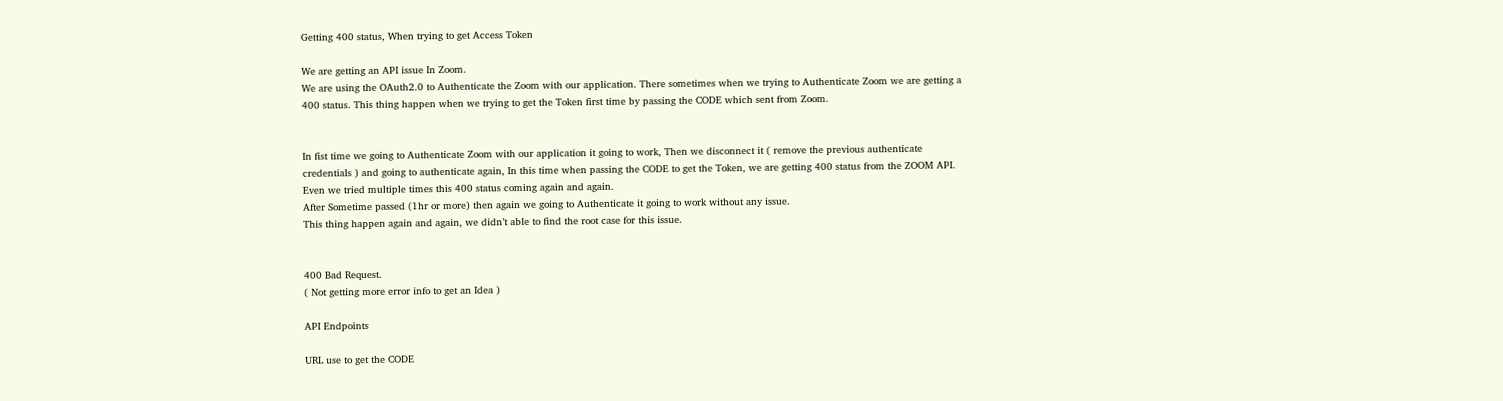Getting 400 status, When trying to get Access Token

We are getting an API issue In Zoom.
We are using the OAuth2.0 to Authenticate the Zoom with our application. There sometimes when we trying to Authenticate Zoom we are getting a 400 status. This thing happen when we trying to get the Token first time by passing the CODE which sent from Zoom.


In fist time we going to Authenticate Zoom with our application it going to work, Then we disconnect it ( remove the previous authenticate credentials ) and going to authenticate again, In this time when passing the CODE to get the Token, we are getting 400 status from the ZOOM API. Even we tried multiple times this 400 status coming again and again.
After Sometime passed (1hr or more) then again we going to Authenticate it going to work without any issue.
This thing happen again and again, we didn’t able to find the root case for this issue.


400 Bad Request.
( Not getting more error info to get an Idea )

API Endpoints

URL use to get the CODE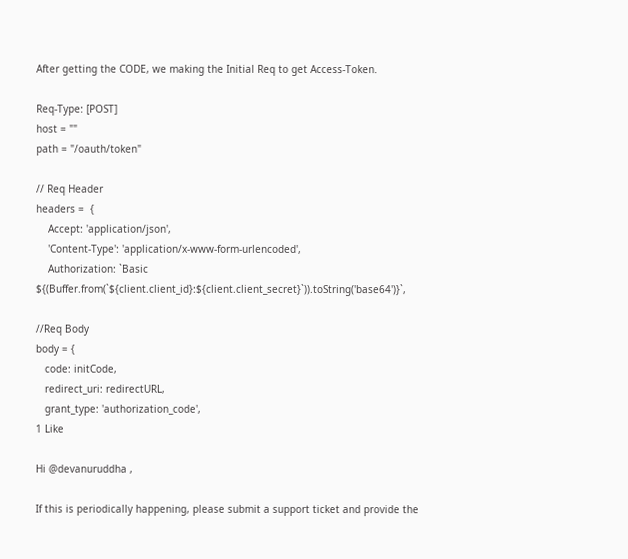After getting the CODE, we making the Initial Req to get Access-Token.

Req-Type: [POST]
host = ""
path = "/oauth/token"

// Req Header
headers =  {
    Accept: 'application/json',
    'Content-Type': 'application/x-www-form-urlencoded',
    Authorization: `Basic ${(Buffer.from(`${client.client_id}:${client.client_secret}`)).toString('base64')}`,

//Req Body
body = {
   code: initCode,
   redirect_uri: redirectURL,
   grant_type: 'authorization_code',
1 Like

Hi @devanuruddha ,

If this is periodically happening, please submit a support ticket and provide the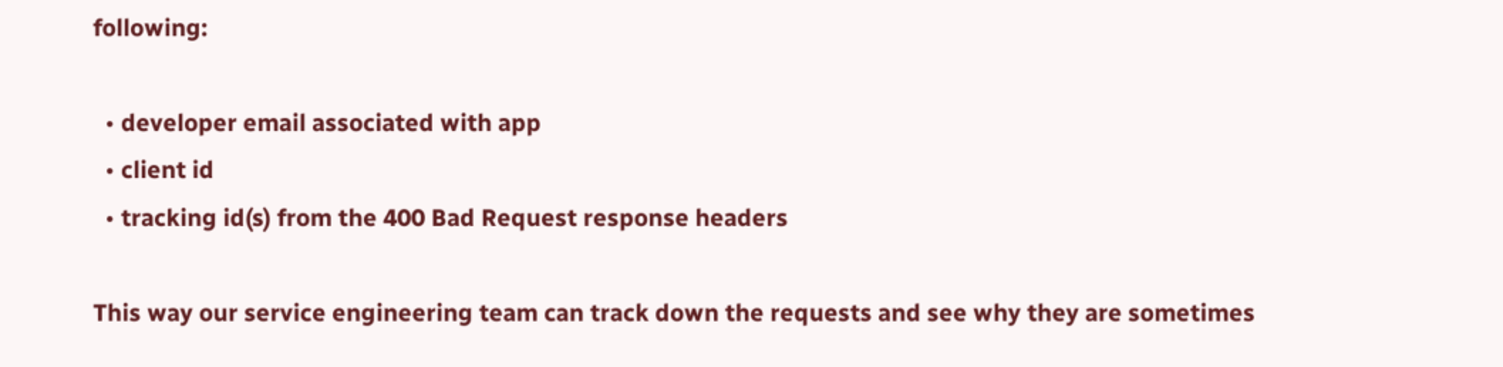following:

  • developer email associated with app
  • client id
  • tracking id(s) from the 400 Bad Request response headers

This way our service engineering team can track down the requests and see why they are sometimes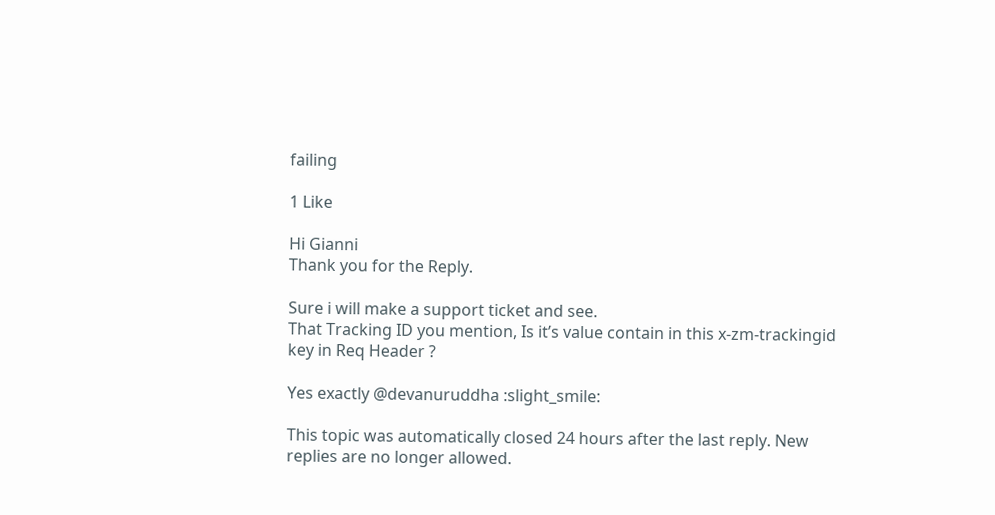failing

1 Like

Hi Gianni
Thank you for the Reply.

Sure i will make a support ticket and see.
That Tracking ID you mention, Is it’s value contain in this x-zm-trackingid key in Req Header ?

Yes exactly @devanuruddha :slight_smile:

This topic was automatically closed 24 hours after the last reply. New replies are no longer allowed.